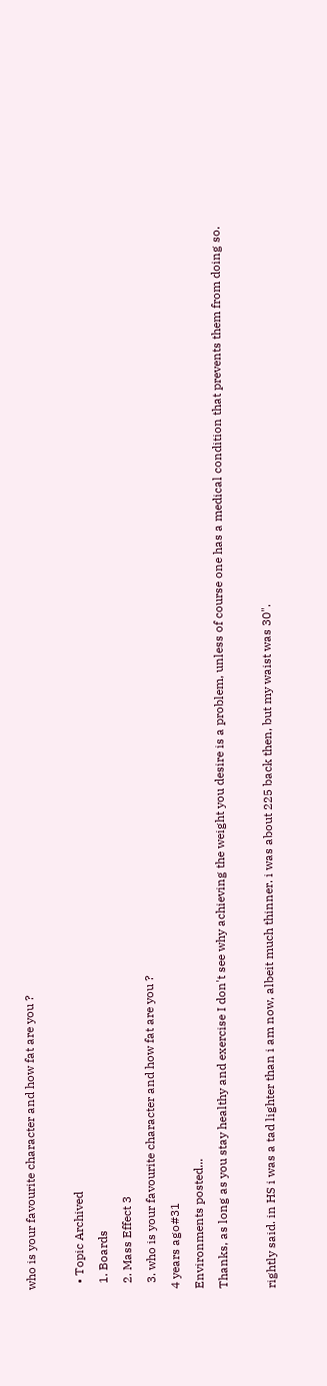who is your favourite character and how fat are you ?

  • Topic Archived
  1. Boards
  2. Mass Effect 3
  3. who is your favourite character and how fat are you ?
4 years ago#31
Environments posted...
Thanks, as long as you stay healthy and exercise I don't see why achieving the weight you desire is a problem, unless of course one has a medical condition that prevents them from doing so.

rightly said. in HS i was a tad lighter than i am now, albeit much thinner. i was about 225 back then, but my waist was 30".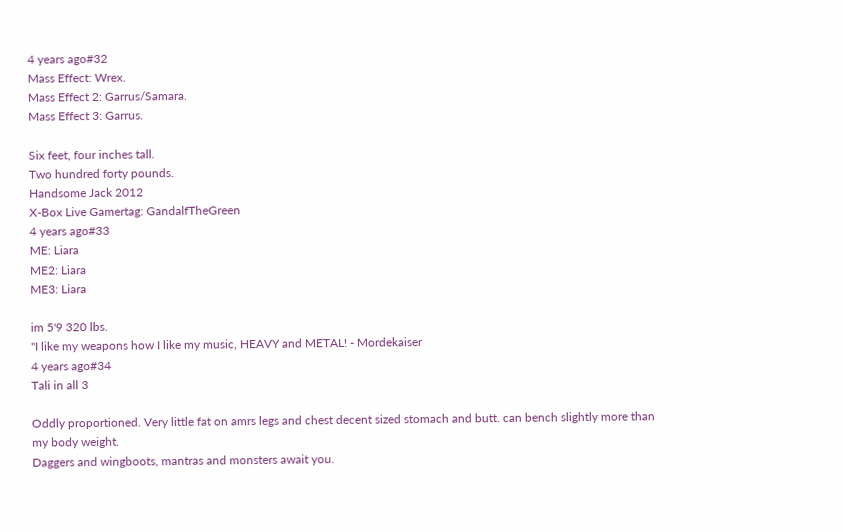4 years ago#32
Mass Effect: Wrex.
Mass Effect 2: Garrus/Samara.
Mass Effect 3: Garrus.

Six feet, four inches tall.
Two hundred forty pounds.
Handsome Jack 2012
X-Box Live Gamertag: GandalfTheGreen
4 years ago#33
ME: Liara
ME2: Liara
ME3: Liara

im 5'9 320 lbs.
"I like my weapons how I like my music, HEAVY and METAL! - Mordekaiser
4 years ago#34
Tali in all 3

Oddly proportioned. Very little fat on amrs legs and chest decent sized stomach and butt. can bench slightly more than my body weight.
Daggers and wingboots, mantras and monsters await you.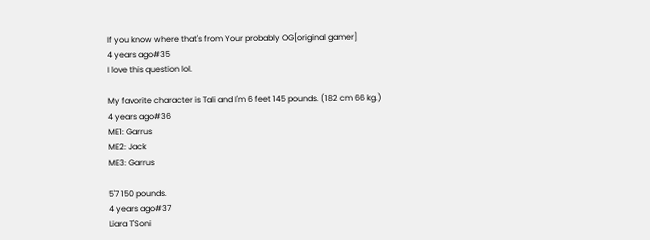If you know where that's from Your probably OG[original gamer]
4 years ago#35
I love this question lol.

My favorite character is Tali and I'm 6 feet 145 pounds. (182 cm 66 kg.)
4 years ago#36
ME1: Garrus
ME2: Jack
ME3: Garrus

5'7 150 pounds.
4 years ago#37
Liara T'Soni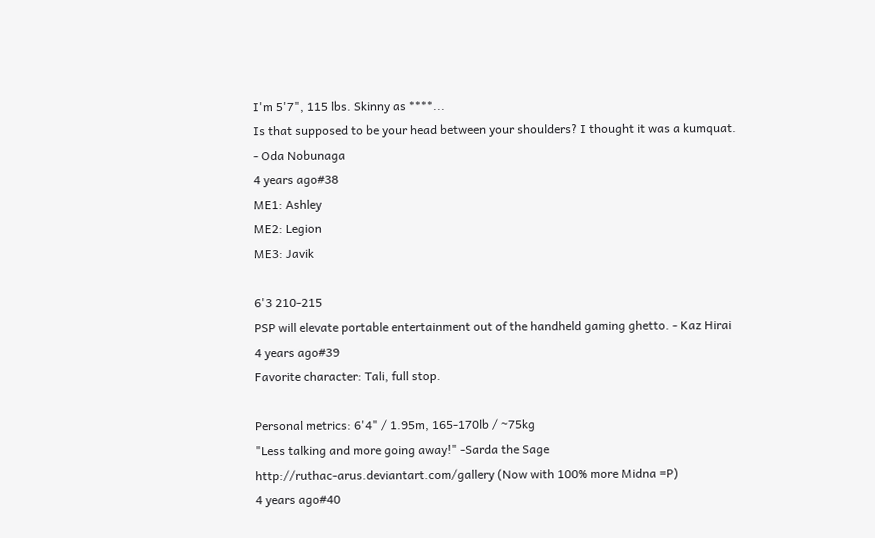I'm 5'7", 115 lbs. Skinny as ****...
Is that supposed to be your head between your shoulders? I thought it was a kumquat. - Oda Nobunaga
4 years ago#38
ME1: Ashley
ME2: Legion
ME3: Javik

6'3 210-215
PSP will elevate portable entertainment out of the handheld gaming ghetto. - Kaz Hirai
4 years ago#39
Favorite character: Tali, full stop.

Personal metrics: 6'4" / 1.95m, 165-170lb / ~75kg
"Less talking and more going away!" -Sarda the Sage
http://ruthac-arus.deviantart.com/gallery (Now with 100% more Midna =P)
4 years ago#40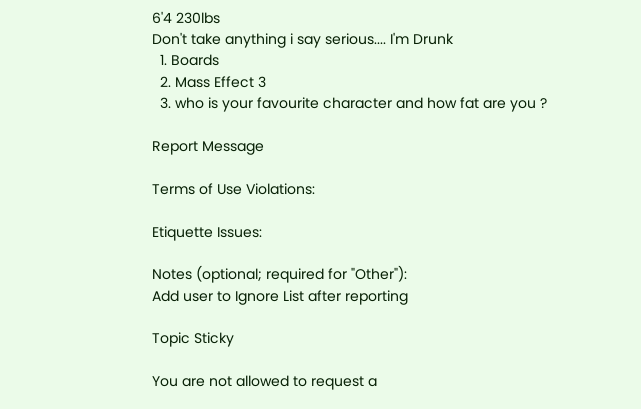6'4 230lbs
Don't take anything i say serious.... I'm Drunk
  1. Boards
  2. Mass Effect 3
  3. who is your favourite character and how fat are you ?

Report Message

Terms of Use Violations:

Etiquette Issues:

Notes (optional; required for "Other"):
Add user to Ignore List after reporting

Topic Sticky

You are not allowed to request a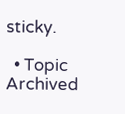sticky.

  • Topic Archived